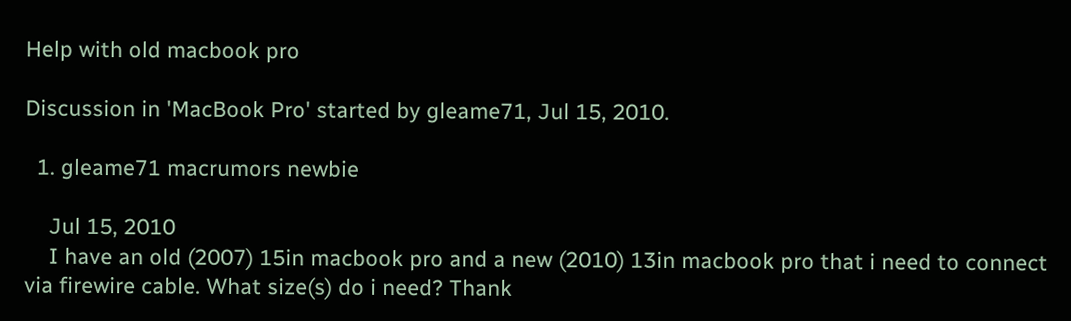Help with old macbook pro

Discussion in 'MacBook Pro' started by gleame71, Jul 15, 2010.

  1. gleame71 macrumors newbie

    Jul 15, 2010
    I have an old (2007) 15in macbook pro and a new (2010) 13in macbook pro that i need to connect via firewire cable. What size(s) do i need? Thank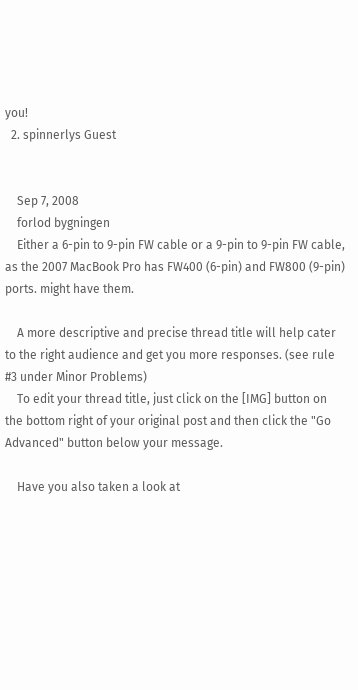you!
  2. spinnerlys Guest


    Sep 7, 2008
    forlod bygningen
    Either a 6-pin to 9-pin FW cable or a 9-pin to 9-pin FW cable, as the 2007 MacBook Pro has FW400 (6-pin) and FW800 (9-pin) ports. might have them.

    A more descriptive and precise thread title will help cater to the right audience and get you more responses. (see rule #3 under Minor Problems)
    To edit your thread title, just click on the [IMG] button on the bottom right of your original post and then click the "Go Advanced" button below your message.

    Have you also taken a look at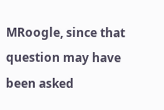MRoogle, since that question may have been asked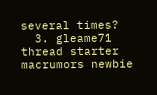several times?
  3. gleame71 thread starter macrumors newbie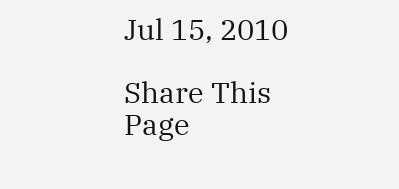Jul 15, 2010

Share This Page